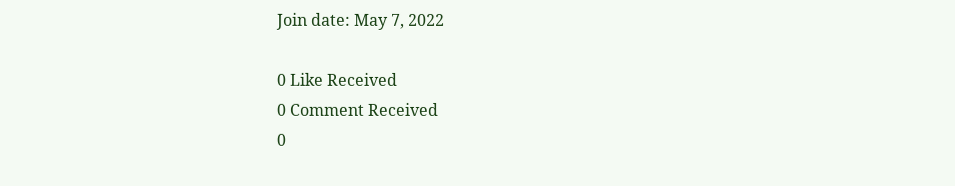Join date: May 7, 2022

0 Like Received
0 Comment Received
0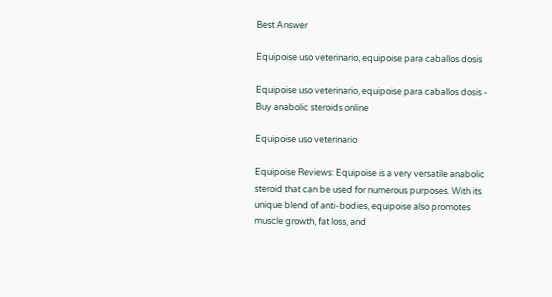Best Answer

Equipoise uso veterinario, equipoise para caballos dosis

Equipoise uso veterinario, equipoise para caballos dosis - Buy anabolic steroids online

Equipoise uso veterinario

Equipoise Reviews: Equipoise is a very versatile anabolic steroid that can be used for numerous purposes. With its unique blend of anti-bodies, equipoise also promotes muscle growth, fat loss, and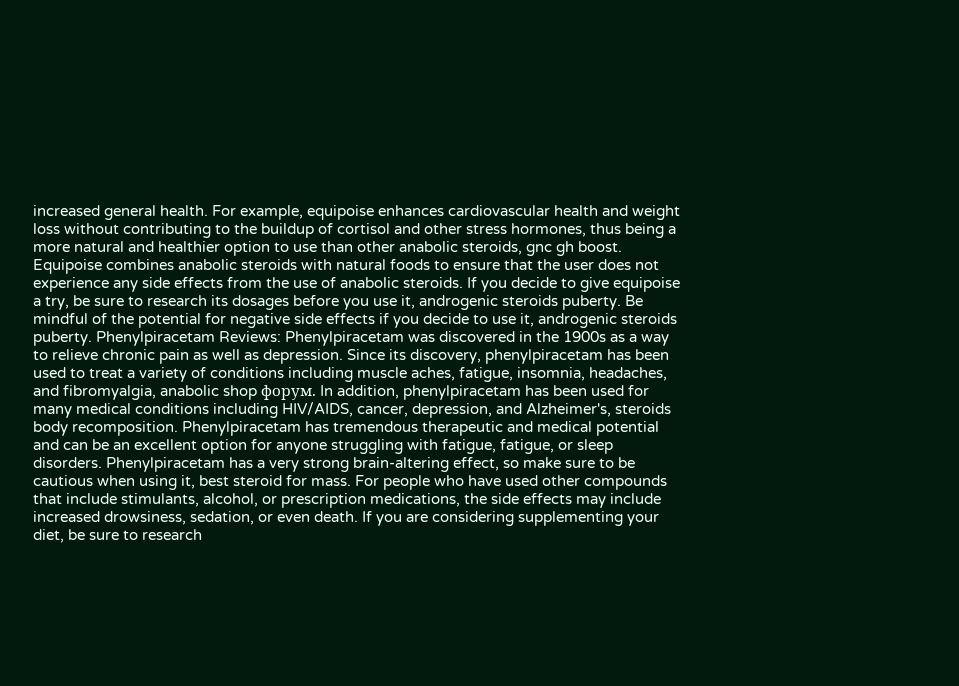increased general health. For example, equipoise enhances cardiovascular health and weight loss without contributing to the buildup of cortisol and other stress hormones, thus being a more natural and healthier option to use than other anabolic steroids, gnc gh boost. Equipoise combines anabolic steroids with natural foods to ensure that the user does not experience any side effects from the use of anabolic steroids. If you decide to give equipoise a try, be sure to research its dosages before you use it, androgenic steroids puberty. Be mindful of the potential for negative side effects if you decide to use it, androgenic steroids puberty. Phenylpiracetam Reviews: Phenylpiracetam was discovered in the 1900s as a way to relieve chronic pain as well as depression. Since its discovery, phenylpiracetam has been used to treat a variety of conditions including muscle aches, fatigue, insomnia, headaches, and fibromyalgia, anabolic shop форум. In addition, phenylpiracetam has been used for many medical conditions including HIV/AIDS, cancer, depression, and Alzheimer's, steroids body recomposition. Phenylpiracetam has tremendous therapeutic and medical potential and can be an excellent option for anyone struggling with fatigue, fatigue, or sleep disorders. Phenylpiracetam has a very strong brain-altering effect, so make sure to be cautious when using it, best steroid for mass. For people who have used other compounds that include stimulants, alcohol, or prescription medications, the side effects may include increased drowsiness, sedation, or even death. If you are considering supplementing your diet, be sure to research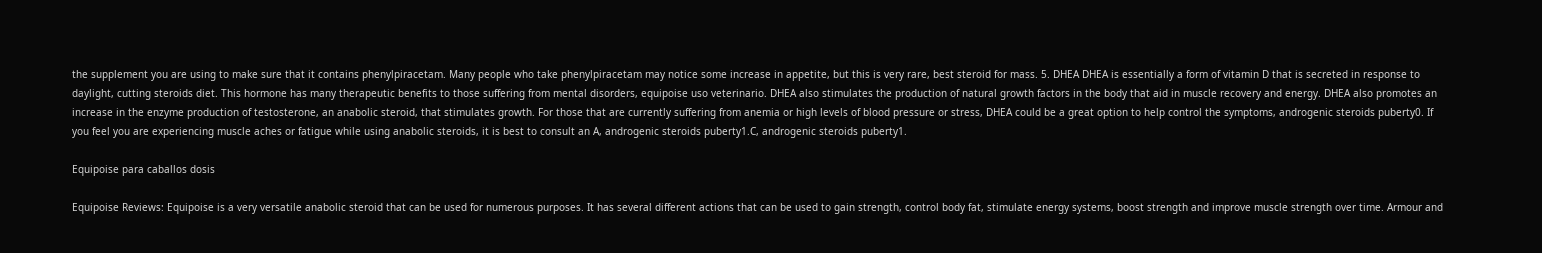the supplement you are using to make sure that it contains phenylpiracetam. Many people who take phenylpiracetam may notice some increase in appetite, but this is very rare, best steroid for mass. 5. DHEA DHEA is essentially a form of vitamin D that is secreted in response to daylight, cutting steroids diet. This hormone has many therapeutic benefits to those suffering from mental disorders, equipoise uso veterinario. DHEA also stimulates the production of natural growth factors in the body that aid in muscle recovery and energy. DHEA also promotes an increase in the enzyme production of testosterone, an anabolic steroid, that stimulates growth. For those that are currently suffering from anemia or high levels of blood pressure or stress, DHEA could be a great option to help control the symptoms, androgenic steroids puberty0. If you feel you are experiencing muscle aches or fatigue while using anabolic steroids, it is best to consult an A, androgenic steroids puberty1.C, androgenic steroids puberty1.

Equipoise para caballos dosis

Equipoise Reviews: Equipoise is a very versatile anabolic steroid that can be used for numerous purposes. It has several different actions that can be used to gain strength, control body fat, stimulate energy systems, boost strength and improve muscle strength over time. Armour and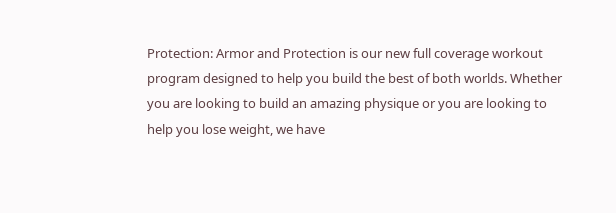Protection: Armor and Protection is our new full coverage workout program designed to help you build the best of both worlds. Whether you are looking to build an amazing physique or you are looking to help you lose weight, we have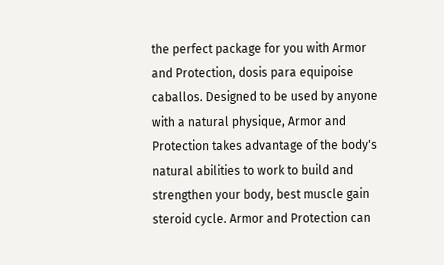the perfect package for you with Armor and Protection, dosis para equipoise caballos. Designed to be used by anyone with a natural physique, Armor and Protection takes advantage of the body's natural abilities to work to build and strengthen your body, best muscle gain steroid cycle. Armor and Protection can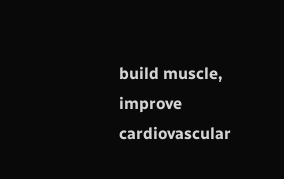build muscle, improve cardiovascular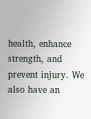health, enhance strength, and prevent injury. We also have an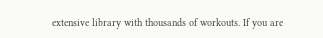extensive library with thousands of workouts. If you are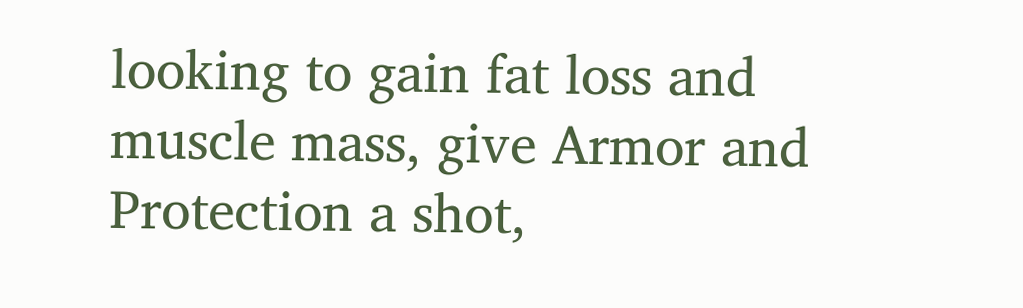looking to gain fat loss and muscle mass, give Armor and Protection a shot,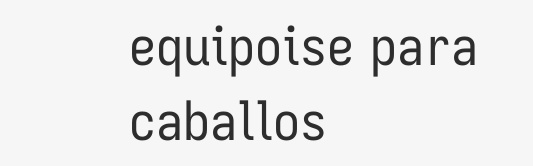equipoise para caballos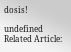dosis!

undefined Related Article: